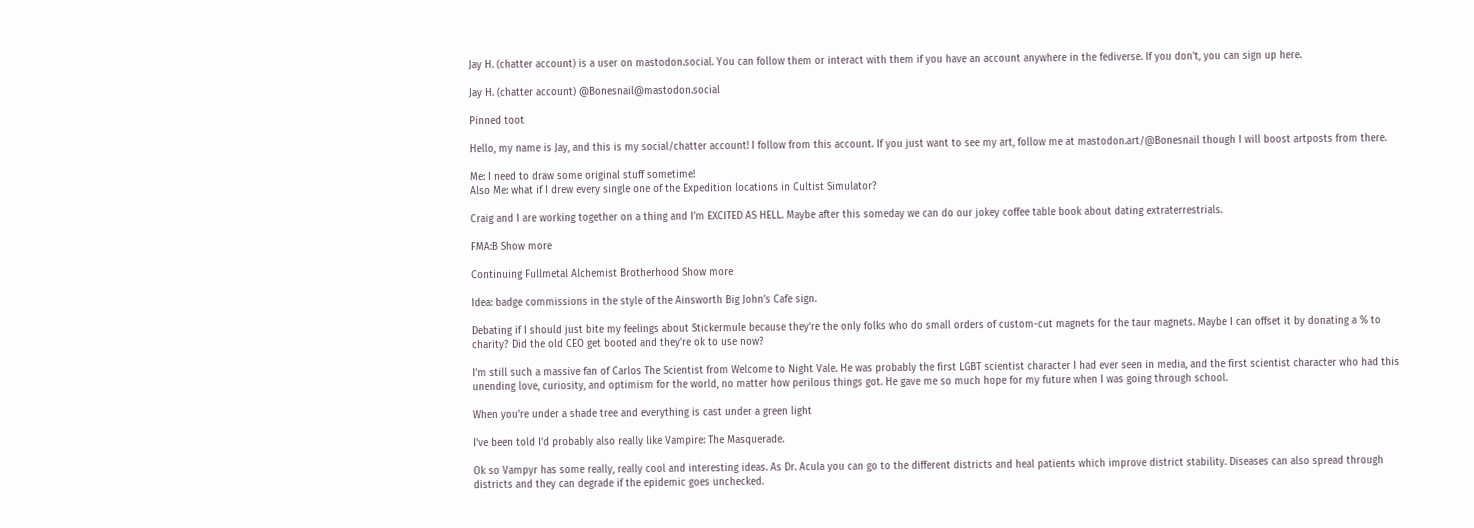Jay H. (chatter account) is a user on mastodon.social. You can follow them or interact with them if you have an account anywhere in the fediverse. If you don't, you can sign up here.

Jay H. (chatter account) @Bonesnail@mastodon.social

Pinned toot

Hello, my name is Jay, and this is my social/chatter account! I follow from this account. If you just want to see my art, follow me at mastodon.art/@Bonesnail though I will boost artposts from there.

Me: I need to draw some original stuff sometime!
Also Me: what if I drew every single one of the Expedition locations in Cultist Simulator?

Craig and I are working together on a thing and I’m EXCITED AS HELL. Maybe after this someday we can do our jokey coffee table book about dating extraterrestrials.

FMA:B Show more

Continuing Fullmetal Alchemist Brotherhood Show more

Idea: badge commissions in the style of the Ainsworth Big John’s Cafe sign.

Debating if I should just bite my feelings about Stickermule because they're the only folks who do small orders of custom-cut magnets for the taur magnets. Maybe I can offset it by donating a % to charity? Did the old CEO get booted and they're ok to use now?

I'm still such a massive fan of Carlos The Scientist from Welcome to Night Vale. He was probably the first LGBT scientist character I had ever seen in media, and the first scientist character who had this unending love, curiosity, and optimism for the world, no matter how perilous things got. He gave me so much hope for my future when I was going through school.

When you’re under a shade tree and everything is cast under a green light

I've been told I'd probably also really like Vampire: The Masquerade.

Ok so Vampyr has some really, really cool and interesting ideas. As Dr. Acula you can go to the different districts and heal patients which improve district stability. Diseases can also spread through districts and they can degrade if the epidemic goes unchecked.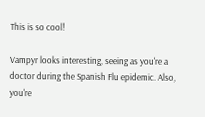This is so cool!

Vampyr looks interesting, seeing as you're a doctor during the Spanish Flu epidemic. Also, you're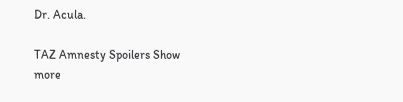Dr. Acula.

TAZ Amnesty Spoilers Show more